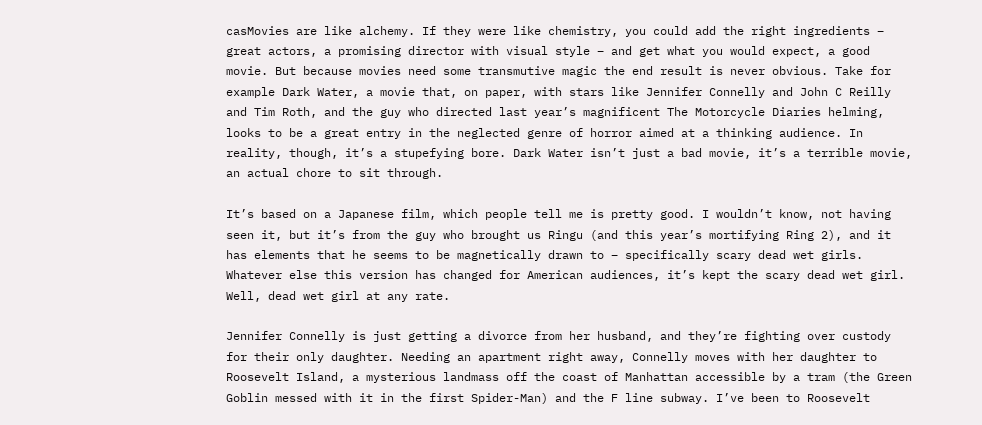casMovies are like alchemy. If they were like chemistry, you could add the right ingredients – great actors, a promising director with visual style – and get what you would expect, a good movie. But because movies need some transmutive magic the end result is never obvious. Take for example Dark Water, a movie that, on paper, with stars like Jennifer Connelly and John C Reilly and Tim Roth, and the guy who directed last year’s magnificent The Motorcycle Diaries helming, looks to be a great entry in the neglected genre of horror aimed at a thinking audience. In reality, though, it’s a stupefying bore. Dark Water isn’t just a bad movie, it’s a terrible movie, an actual chore to sit through.

It’s based on a Japanese film, which people tell me is pretty good. I wouldn’t know, not having seen it, but it’s from the guy who brought us Ringu (and this year’s mortifying Ring 2), and it has elements that he seems to be magnetically drawn to – specifically scary dead wet girls. Whatever else this version has changed for American audiences, it’s kept the scary dead wet girl. Well, dead wet girl at any rate.

Jennifer Connelly is just getting a divorce from her husband, and they’re fighting over custody for their only daughter. Needing an apartment right away, Connelly moves with her daughter to Roosevelt Island, a mysterious landmass off the coast of Manhattan accessible by a tram (the Green Goblin messed with it in the first Spider-Man) and the F line subway. I’ve been to Roosevelt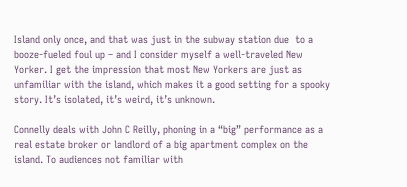Island only once, and that was just in the subway station due  to a booze-fueled foul up – and I consider myself a well-traveled New Yorker. I get the impression that most New Yorkers are just as unfamiliar with the island, which makes it a good setting for a spooky story. It’s isolated, it’s weird, it’s unknown.

Connelly deals with John C Reilly, phoning in a “big” performance as a real estate broker or landlord of a big apartment complex on the island. To audiences not familiar with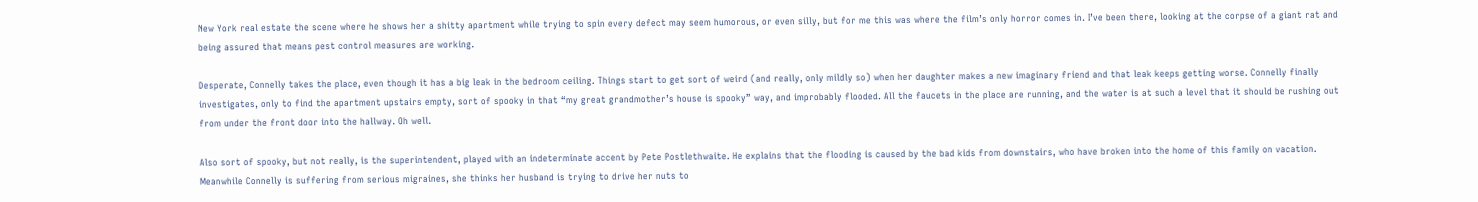New York real estate the scene where he shows her a shitty apartment while trying to spin every defect may seem humorous, or even silly, but for me this was where the film’s only horror comes in. I’ve been there, looking at the corpse of a giant rat and being assured that means pest control measures are working.

Desperate, Connelly takes the place, even though it has a big leak in the bedroom ceiling. Things start to get sort of weird (and really, only mildly so) when her daughter makes a new imaginary friend and that leak keeps getting worse. Connelly finally investigates, only to find the apartment upstairs empty, sort of spooky in that “my great grandmother’s house is spooky” way, and improbably flooded. All the faucets in the place are running, and the water is at such a level that it should be rushing out from under the front door into the hallway. Oh well.

Also sort of spooky, but not really, is the superintendent, played with an indeterminate accent by Pete Postlethwaite. He explains that the flooding is caused by the bad kids from downstairs, who have broken into the home of this family on vacation. Meanwhile Connelly is suffering from serious migraines, she thinks her husband is trying to drive her nuts to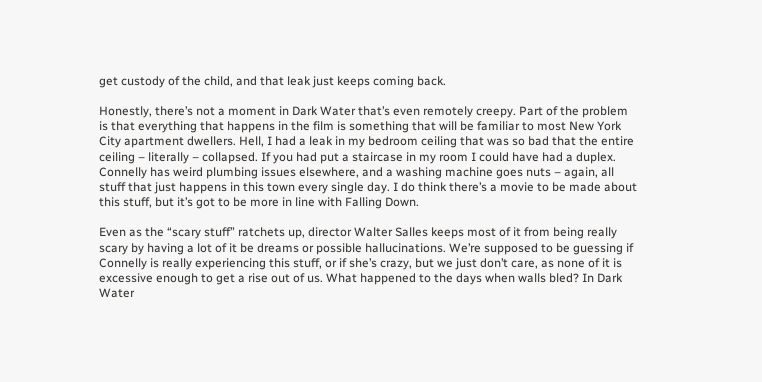get custody of the child, and that leak just keeps coming back.

Honestly, there’s not a moment in Dark Water that’s even remotely creepy. Part of the problem is that everything that happens in the film is something that will be familiar to most New York City apartment dwellers. Hell, I had a leak in my bedroom ceiling that was so bad that the entire ceiling – literally – collapsed. If you had put a staircase in my room I could have had a duplex. Connelly has weird plumbing issues elsewhere, and a washing machine goes nuts – again, all stuff that just happens in this town every single day. I do think there’s a movie to be made about this stuff, but it’s got to be more in line with Falling Down.

Even as the “scary stuff” ratchets up, director Walter Salles keeps most of it from being really scary by having a lot of it be dreams or possible hallucinations. We’re supposed to be guessing if Connelly is really experiencing this stuff, or if she’s crazy, but we just don’t care, as none of it is excessive enough to get a rise out of us. What happened to the days when walls bled? In Dark Water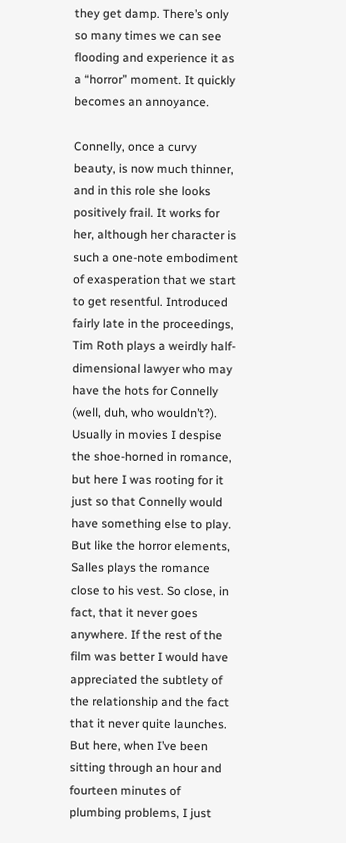they get damp. There’s only so many times we can see flooding and experience it as a “horror” moment. It quickly becomes an annoyance.

Connelly, once a curvy beauty, is now much thinner, and in this role she looks positively frail. It works for her, although her character is such a one-note embodiment of exasperation that we start to get resentful. Introduced fairly late in the proceedings, Tim Roth plays a weirdly half-dimensional lawyer who may have the hots for Connelly (well, duh, who wouldn’t?). Usually in movies I despise the shoe-horned in romance, but here I was rooting for it just so that Connelly would have something else to play. But like the horror elements, Salles plays the romance close to his vest. So close, in fact, that it never goes anywhere. If the rest of the film was better I would have appreciated the subtlety of the relationship and the fact that it never quite launches. But here, when I’ve been sitting through an hour and fourteen minutes of plumbing problems, I just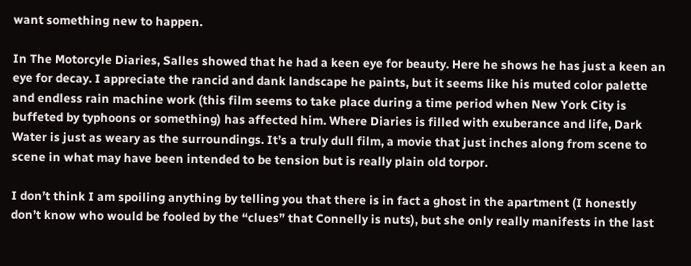want something new to happen.

In The Motorcyle Diaries, Salles showed that he had a keen eye for beauty. Here he shows he has just a keen an eye for decay. I appreciate the rancid and dank landscape he paints, but it seems like his muted color palette and endless rain machine work (this film seems to take place during a time period when New York City is buffeted by typhoons or something) has affected him. Where Diaries is filled with exuberance and life, Dark Water is just as weary as the surroundings. It’s a truly dull film, a movie that just inches along from scene to scene in what may have been intended to be tension but is really plain old torpor.

I don’t think I am spoiling anything by telling you that there is in fact a ghost in the apartment (I honestly don’t know who would be fooled by the “clues” that Connelly is nuts), but she only really manifests in the last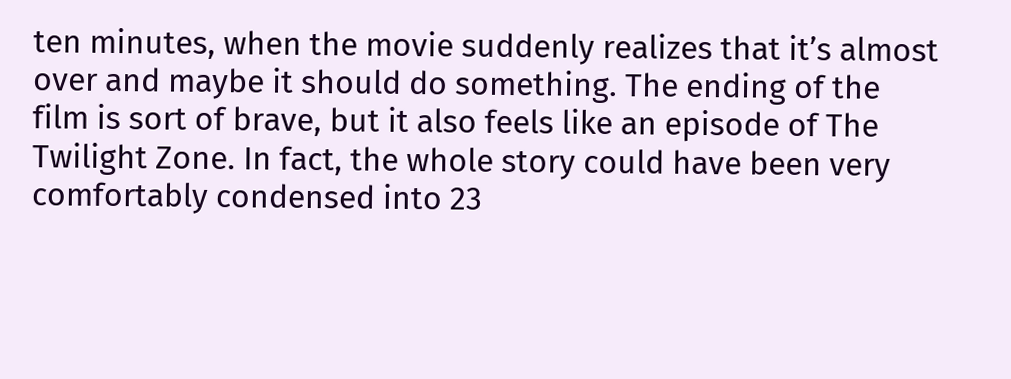ten minutes, when the movie suddenly realizes that it’s almost over and maybe it should do something. The ending of the film is sort of brave, but it also feels like an episode of The Twilight Zone. In fact, the whole story could have been very comfortably condensed into 23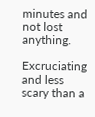minutes and not lost anything.

Excruciating and less scary than a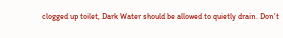clogged up toilet, Dark Water should be allowed to quietly drain. Don’t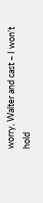worry, Walter and cast – I won’t hold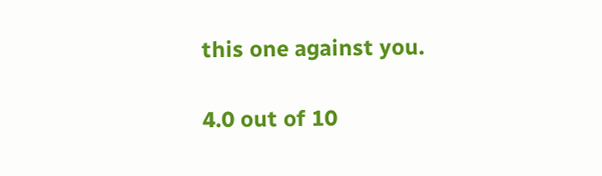this one against you.

4.0 out of 10